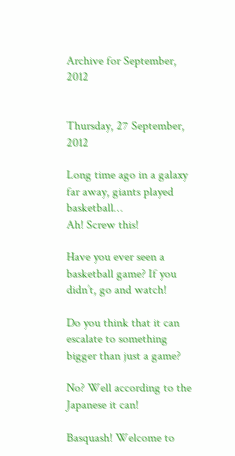Archive for September, 2012


Thursday, 27 September, 2012

Long time ago in a galaxy far away, giants played basketball…
Ah! Screw this!

Have you ever seen a basketball game? If you didn’t, go and watch!

Do you think that it can escalate to something bigger than just a game?

No? Well according to the Japanese it can!

Basquash! Welcome to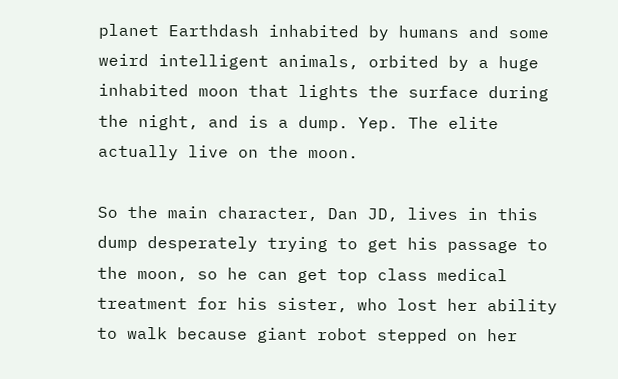planet Earthdash inhabited by humans and some weird intelligent animals, orbited by a huge inhabited moon that lights the surface during the night, and is a dump. Yep. The elite actually live on the moon.

So the main character, Dan JD, lives in this dump desperately trying to get his passage to the moon, so he can get top class medical treatment for his sister, who lost her ability to walk because giant robot stepped on her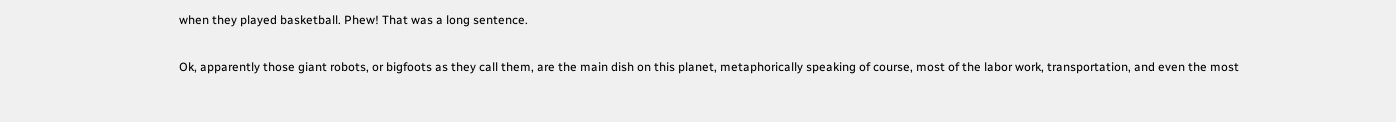when they played basketball. Phew! That was a long sentence.

Ok, apparently those giant robots, or bigfoots as they call them, are the main dish on this planet, metaphorically speaking of course, most of the labor work, transportation, and even the most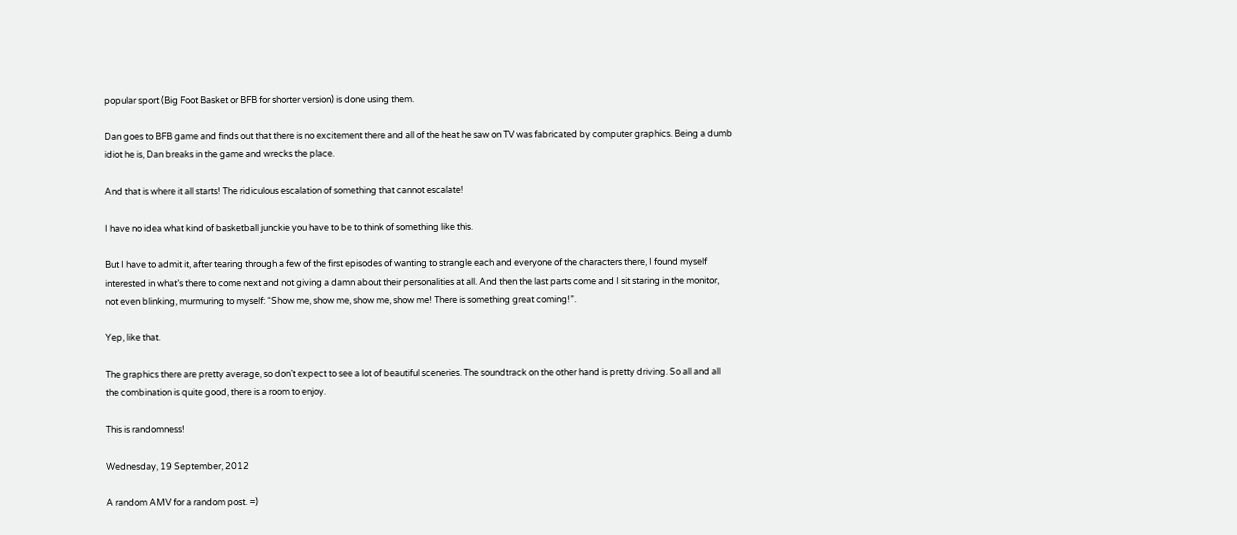popular sport (Big Foot Basket or BFB for shorter version) is done using them.

Dan goes to BFB game and finds out that there is no excitement there and all of the heat he saw on TV was fabricated by computer graphics. Being a dumb idiot he is, Dan breaks in the game and wrecks the place.

And that is where it all starts! The ridiculous escalation of something that cannot escalate!

I have no idea what kind of basketball junckie you have to be to think of something like this.

But I have to admit it, after tearing through a few of the first episodes of wanting to strangle each and everyone of the characters there, I found myself interested in what’s there to come next and not giving a damn about their personalities at all. And then the last parts come and I sit staring in the monitor, not even blinking, murmuring to myself: “Show me, show me, show me, show me! There is something great coming!”.

Yep, like that.

The graphics there are pretty average, so don’t expect to see a lot of beautiful sceneries. The soundtrack on the other hand is pretty driving. So all and all the combination is quite good, there is a room to enjoy.

This is randomness!

Wednesday, 19 September, 2012

A random AMV for a random post. =)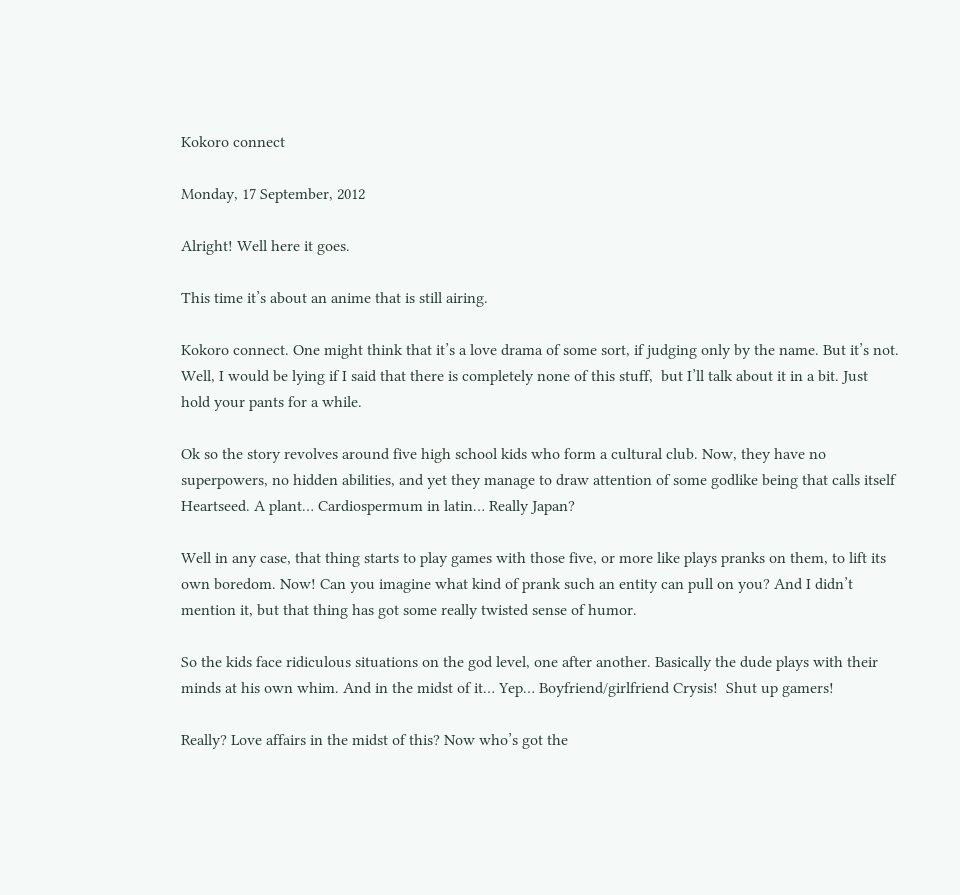Kokoro connect

Monday, 17 September, 2012

Alright! Well here it goes.

This time it’s about an anime that is still airing.

Kokoro connect. One might think that it’s a love drama of some sort, if judging only by the name. But it’s not. Well, I would be lying if I said that there is completely none of this stuff,  but I’ll talk about it in a bit. Just hold your pants for a while.

Ok so the story revolves around five high school kids who form a cultural club. Now, they have no superpowers, no hidden abilities, and yet they manage to draw attention of some godlike being that calls itself Heartseed. A plant… Cardiospermum in latin… Really Japan?

Well in any case, that thing starts to play games with those five, or more like plays pranks on them, to lift its own boredom. Now! Can you imagine what kind of prank such an entity can pull on you? And I didn’t mention it, but that thing has got some really twisted sense of humor.

So the kids face ridiculous situations on the god level, one after another. Basically the dude plays with their minds at his own whim. And in the midst of it… Yep… Boyfriend/girlfriend Crysis!  Shut up gamers!

Really? Love affairs in the midst of this? Now who’s got the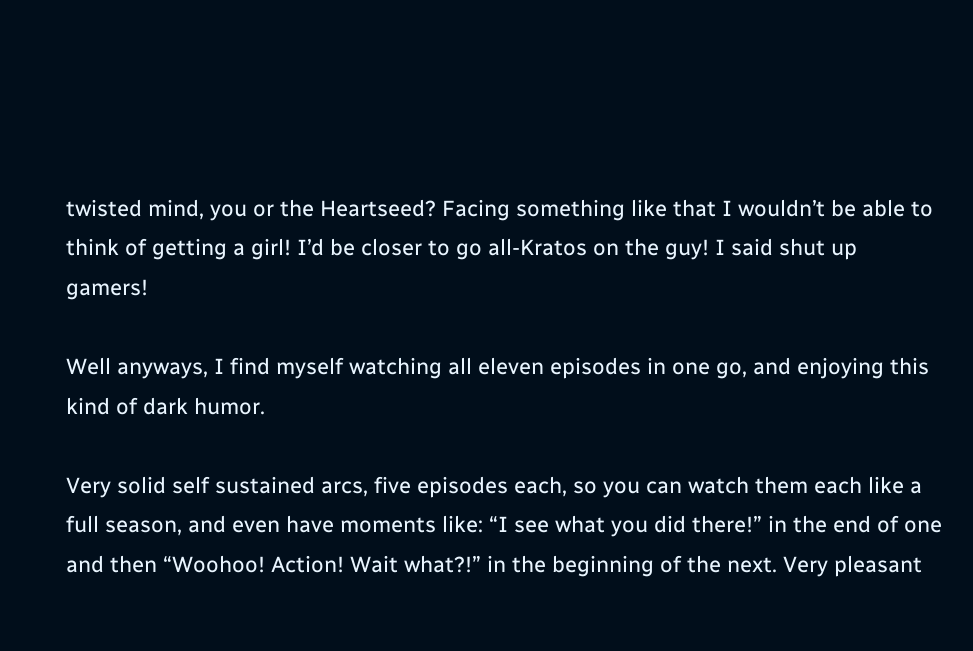twisted mind, you or the Heartseed? Facing something like that I wouldn’t be able to think of getting a girl! I’d be closer to go all-Kratos on the guy! I said shut up gamers!

Well anyways, I find myself watching all eleven episodes in one go, and enjoying this kind of dark humor.

Very solid self sustained arcs, five episodes each, so you can watch them each like a full season, and even have moments like: “I see what you did there!” in the end of one and then “Woohoo! Action! Wait what?!” in the beginning of the next. Very pleasant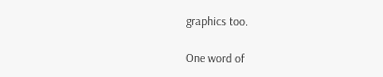graphics too.

One word of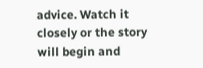advice. Watch it closely or the story will begin and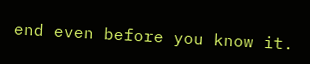end even before you know it.